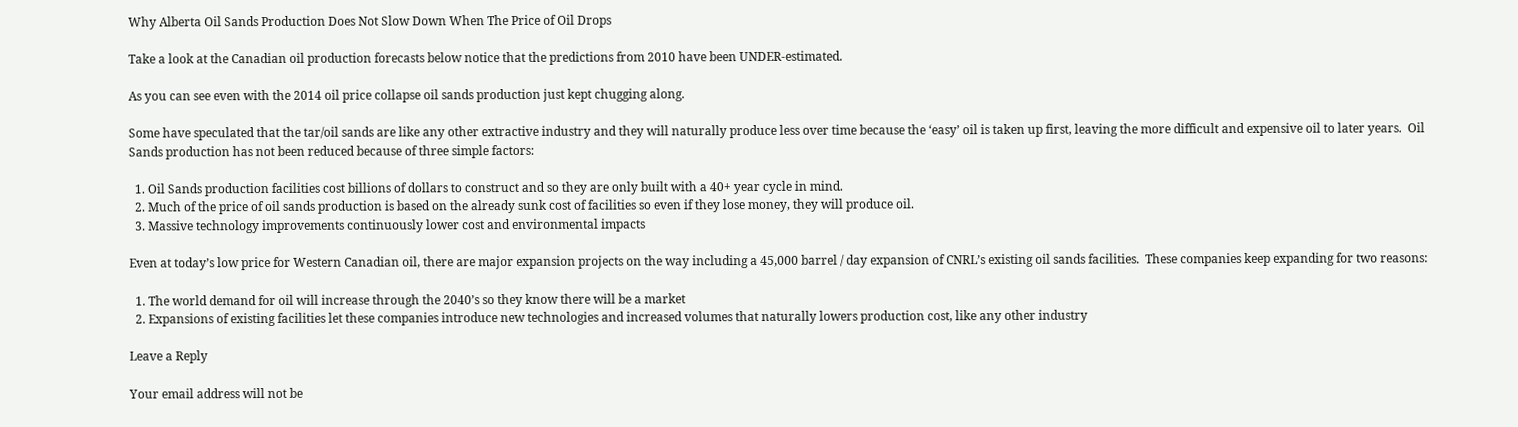Why Alberta Oil Sands Production Does Not Slow Down When The Price of Oil Drops

Take a look at the Canadian oil production forecasts below notice that the predictions from 2010 have been UNDER-estimated.

As you can see even with the 2014 oil price collapse oil sands production just kept chugging along.

Some have speculated that the tar/oil sands are like any other extractive industry and they will naturally produce less over time because the ‘easy’ oil is taken up first, leaving the more difficult and expensive oil to later years.  Oil Sands production has not been reduced because of three simple factors:

  1. Oil Sands production facilities cost billions of dollars to construct and so they are only built with a 40+ year cycle in mind.
  2. Much of the price of oil sands production is based on the already sunk cost of facilities so even if they lose money, they will produce oil.
  3. Massive technology improvements continuously lower cost and environmental impacts

Even at today’s low price for Western Canadian oil, there are major expansion projects on the way including a 45,000 barrel / day expansion of CNRL’s existing oil sands facilities.  These companies keep expanding for two reasons:

  1. The world demand for oil will increase through the 2040’s so they know there will be a market
  2. Expansions of existing facilities let these companies introduce new technologies and increased volumes that naturally lowers production cost, like any other industry

Leave a Reply

Your email address will not be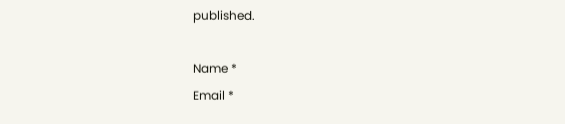published.

Name *
Email *